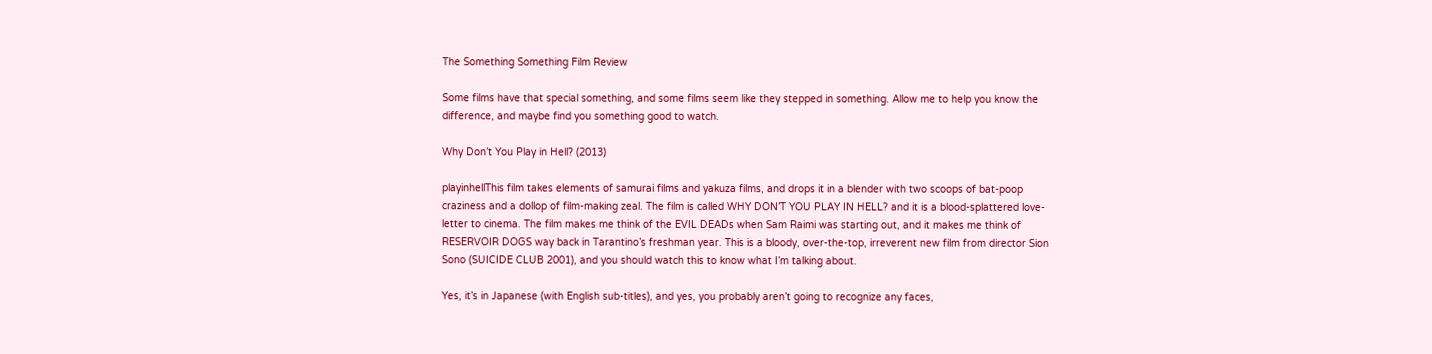The Something Something Film Review

Some films have that special something, and some films seem like they stepped in something. Allow me to help you know the difference, and maybe find you something good to watch.

Why Don’t You Play in Hell? (2013)

playinhellThis film takes elements of samurai films and yakuza films, and drops it in a blender with two scoops of bat-poop craziness and a dollop of film-making zeal. The film is called WHY DON’T YOU PLAY IN HELL? and it is a blood-splattered love-letter to cinema. The film makes me think of the EVIL DEADs when Sam Raimi was starting out, and it makes me think of RESERVOIR DOGS way back in Tarantino’s freshman year. This is a bloody, over-the-top, irreverent new film from director Sion Sono (SUICIDE CLUB 2001), and you should watch this to know what I’m talking about.

Yes, it’s in Japanese (with English sub-titles), and yes, you probably aren’t going to recognize any faces,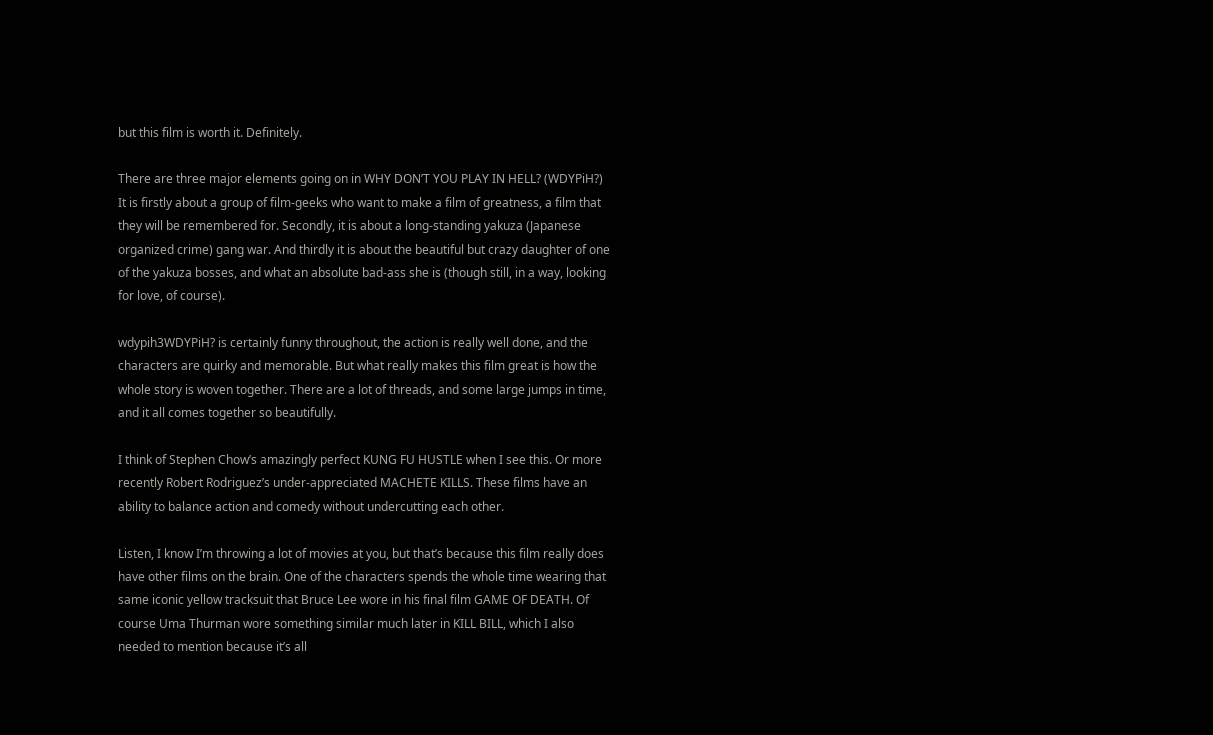but this film is worth it. Definitely.

There are three major elements going on in WHY DON’T YOU PLAY IN HELL? (WDYPiH?) It is firstly about a group of film-geeks who want to make a film of greatness, a film that they will be remembered for. Secondly, it is about a long-standing yakuza (Japanese organized crime) gang war. And thirdly it is about the beautiful but crazy daughter of one of the yakuza bosses, and what an absolute bad-ass she is (though still, in a way, looking for love, of course).

wdypih3WDYPiH? is certainly funny throughout, the action is really well done, and the characters are quirky and memorable. But what really makes this film great is how the whole story is woven together. There are a lot of threads, and some large jumps in time, and it all comes together so beautifully.

I think of Stephen Chow’s amazingly perfect KUNG FU HUSTLE when I see this. Or more recently Robert Rodriguez’s under-appreciated MACHETE KILLS. These films have an ability to balance action and comedy without undercutting each other.

Listen, I know I’m throwing a lot of movies at you, but that’s because this film really does have other films on the brain. One of the characters spends the whole time wearing that same iconic yellow tracksuit that Bruce Lee wore in his final film GAME OF DEATH. Of course Uma Thurman wore something similar much later in KILL BILL, which I also needed to mention because it’s all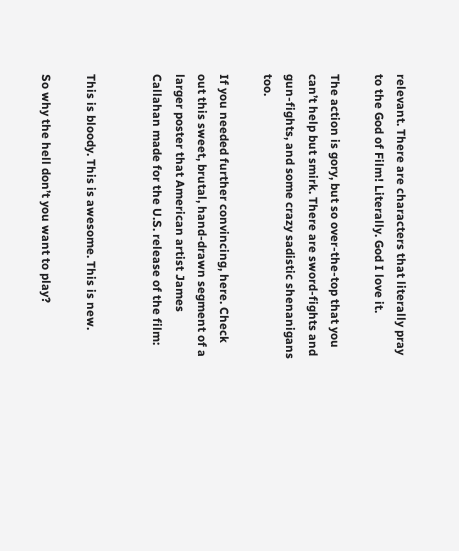relevant. There are characters that literally pray to the God of Film! Literally. God I love it.

The action is gory, but so over-the-top that you can’t help but smirk. There are sword-fights and gun-fights, and some crazy sadistic shenanigans too.

If you needed further convincing, here. Check out this sweet, brutal, hand-drawn segment of a larger poster that American artist James Callahan made for the U.S. release of the film:


This is bloody. This is awesome. This is new.

So why the hell don’t you want to play?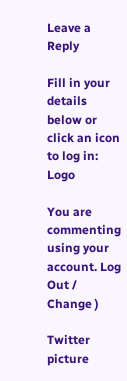Leave a Reply

Fill in your details below or click an icon to log in: Logo

You are commenting using your account. Log Out /  Change )

Twitter picture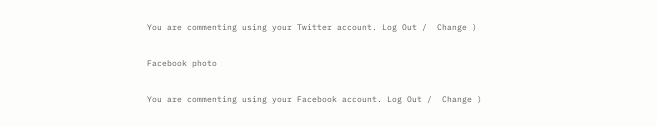You are commenting using your Twitter account. Log Out /  Change )

Facebook photo

You are commenting using your Facebook account. Log Out /  Change )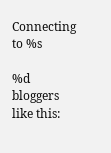Connecting to %s

%d bloggers like this: